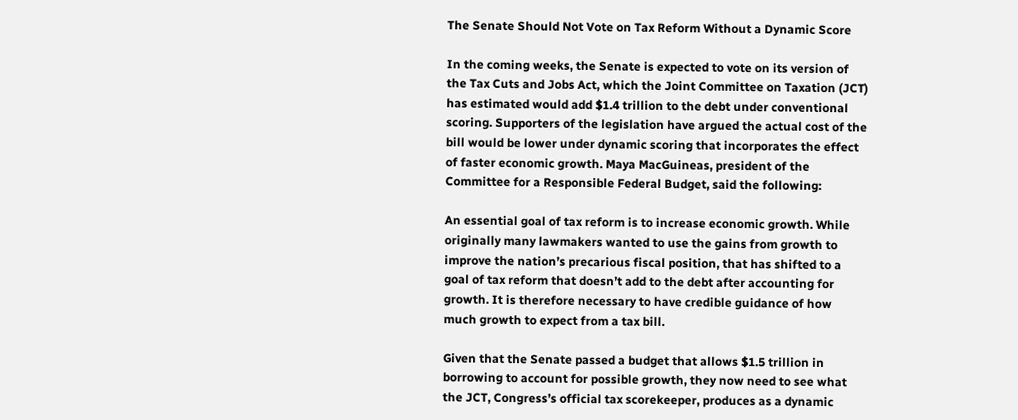The Senate Should Not Vote on Tax Reform Without a Dynamic Score

In the coming weeks, the Senate is expected to vote on its version of the Tax Cuts and Jobs Act, which the Joint Committee on Taxation (JCT) has estimated would add $1.4 trillion to the debt under conventional scoring. Supporters of the legislation have argued the actual cost of the bill would be lower under dynamic scoring that incorporates the effect of faster economic growth. Maya MacGuineas, president of the Committee for a Responsible Federal Budget, said the following:

An essential goal of tax reform is to increase economic growth. While originally many lawmakers wanted to use the gains from growth to improve the nation’s precarious fiscal position, that has shifted to a goal of tax reform that doesn’t add to the debt after accounting for growth. It is therefore necessary to have credible guidance of how much growth to expect from a tax bill.

Given that the Senate passed a budget that allows $1.5 trillion in borrowing to account for possible growth, they now need to see what the JCT, Congress’s official tax scorekeeper, produces as a dynamic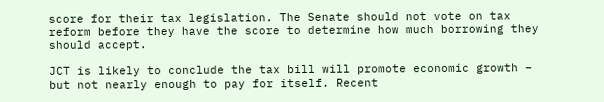score for their tax legislation. The Senate should not vote on tax reform before they have the score to determine how much borrowing they should accept.

JCT is likely to conclude the tax bill will promote economic growth – but not nearly enough to pay for itself. Recent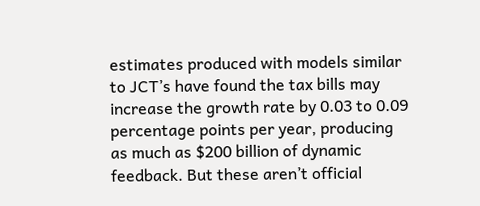estimates produced with models similar to JCT’s have found the tax bills may increase the growth rate by 0.03 to 0.09 percentage points per year, producing as much as $200 billion of dynamic feedback. But these aren’t official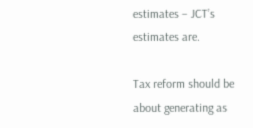estimates – JCT’s estimates are.

Tax reform should be about generating as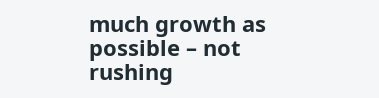much growth as possible – not rushing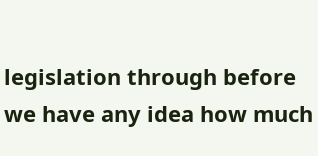legislation through before we have any idea how much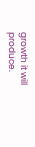growth it will produce.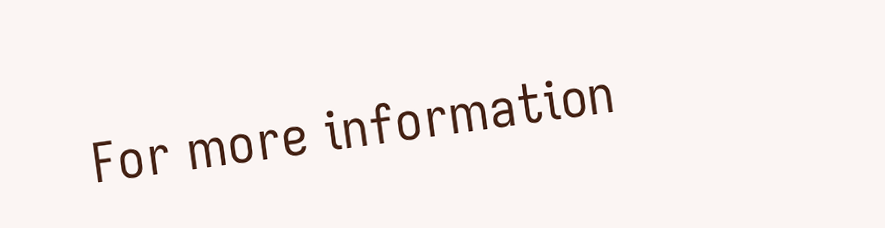For more information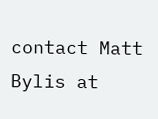contact Matt Bylis at